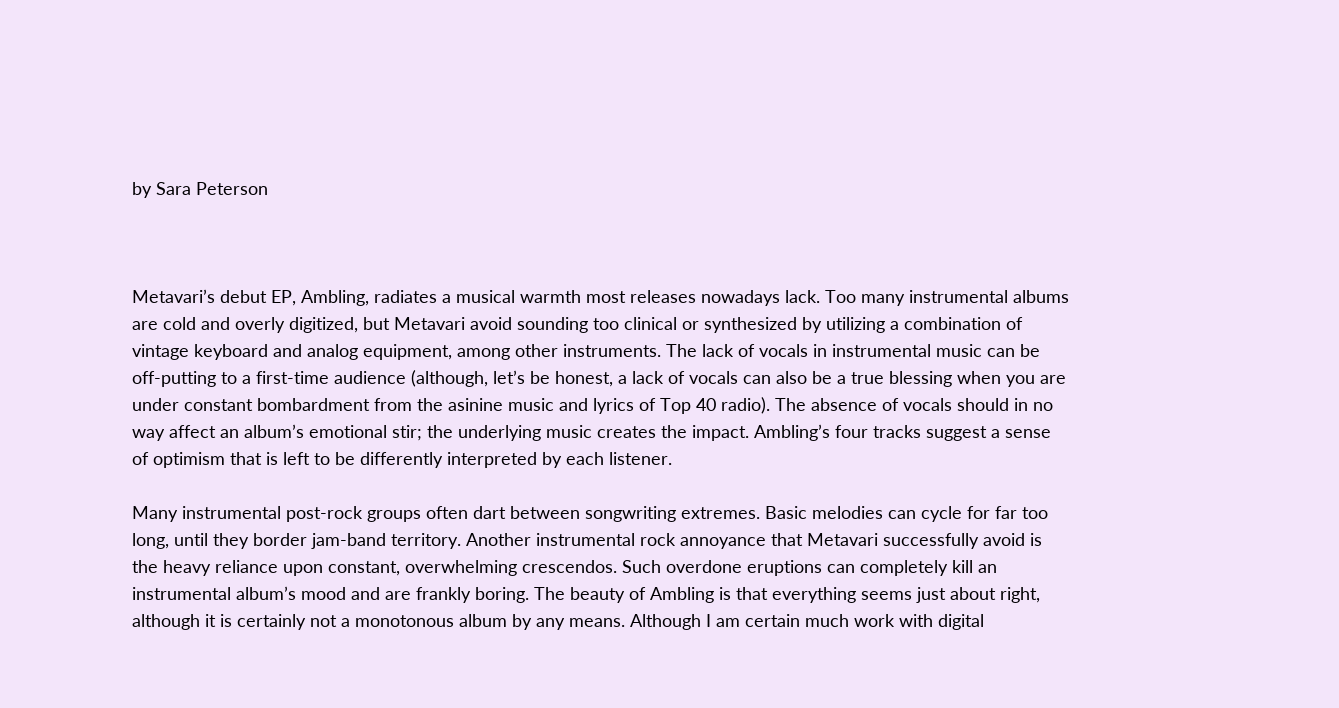by Sara Peterson



Metavari’s debut EP, Ambling, radiates a musical warmth most releases nowadays lack. Too many instrumental albums are cold and overly digitized, but Metavari avoid sounding too clinical or synthesized by utilizing a combination of vintage keyboard and analog equipment, among other instruments. The lack of vocals in instrumental music can be off-putting to a first-time audience (although, let’s be honest, a lack of vocals can also be a true blessing when you are under constant bombardment from the asinine music and lyrics of Top 40 radio). The absence of vocals should in no way affect an album’s emotional stir; the underlying music creates the impact. Ambling’s four tracks suggest a sense of optimism that is left to be differently interpreted by each listener.

Many instrumental post-rock groups often dart between songwriting extremes. Basic melodies can cycle for far too long, until they border jam-band territory. Another instrumental rock annoyance that Metavari successfully avoid is the heavy reliance upon constant, overwhelming crescendos. Such overdone eruptions can completely kill an instrumental album’s mood and are frankly boring. The beauty of Ambling is that everything seems just about right, although it is certainly not a monotonous album by any means. Although I am certain much work with digital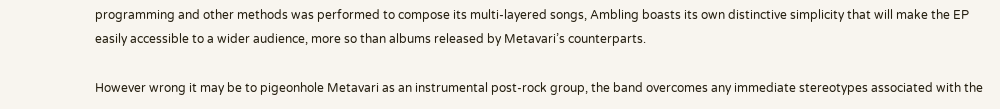programming and other methods was performed to compose its multi-layered songs, Ambling boasts its own distinctive simplicity that will make the EP easily accessible to a wider audience, more so than albums released by Metavari’s counterparts.

However wrong it may be to pigeonhole Metavari as an instrumental post-rock group, the band overcomes any immediate stereotypes associated with the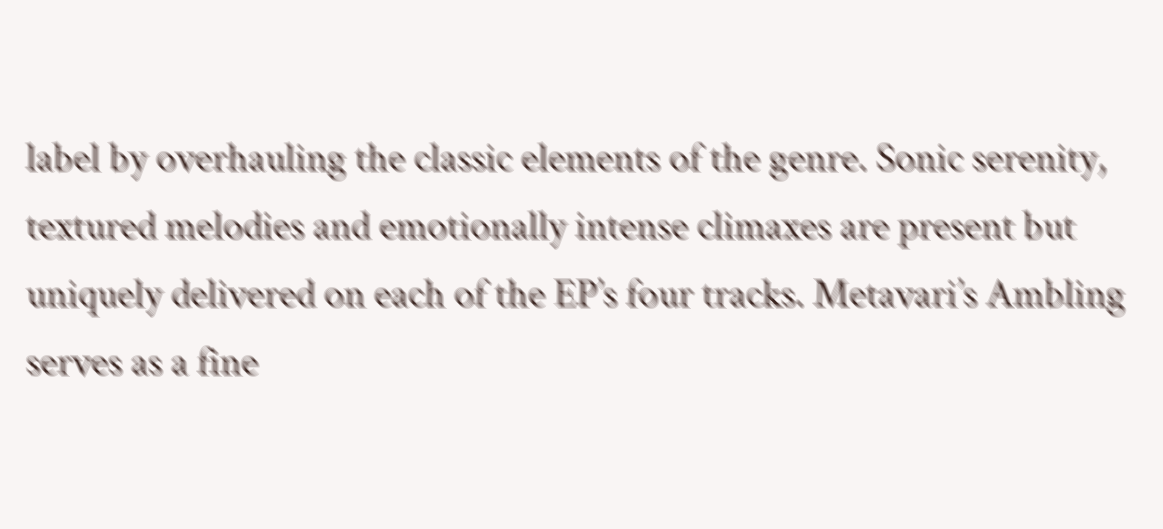label by overhauling the classic elements of the genre. Sonic serenity, textured melodies and emotionally intense climaxes are present but uniquely delivered on each of the EP’s four tracks. Metavari’s Ambling serves as a fine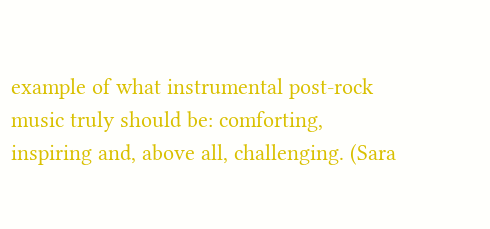example of what instrumental post-rock music truly should be: comforting, inspiring and, above all, challenging. (Sara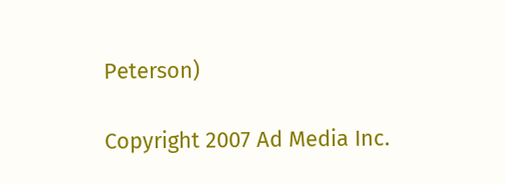Peterson)

Copyright 2007 Ad Media Inc.